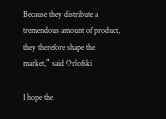Because they distribute a tremendous amount of product, they therefore shape the market,” said Orlofski

I hope the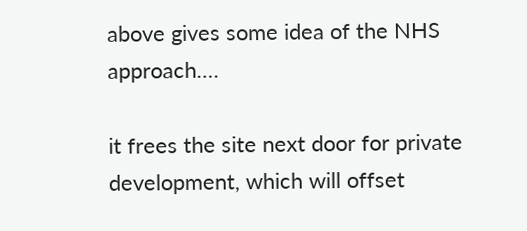above gives some idea of the NHS approach….

it frees the site next door for private development, which will offset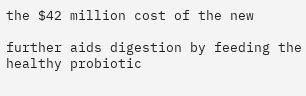the $42 million cost of the new

further aids digestion by feeding the healthy probiotic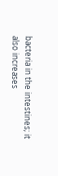bacteria in the intestines; it also increases